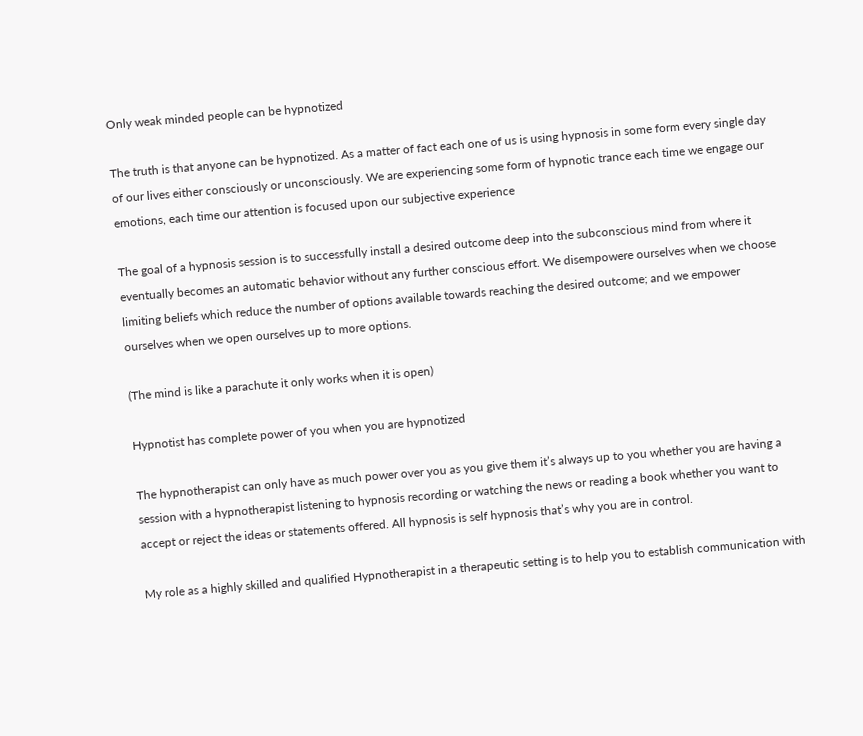Only weak minded people can be hypnotized

The truth is that anyone can be hypnotized. As a matter of fact each one of us is using hypnosis in some form every single day of our lives either consciously or unconsciously. We are experiencing some form of hypnotic trance each time we engage our emotions, each time our attention is focused upon our subjective experience

The goal of a hypnosis session is to successfully install a desired outcome deep into the subconscious mind from where it eventually becomes an automatic behavior without any further conscious effort. We disempowere ourselves when we choose limiting beliefs which reduce the number of options available towards reaching the desired outcome; and we empower ourselves when we open ourselves up to more options.

(The mind is like a parachute it only works when it is open)

Hypnotist has complete power of you when you are hypnotized

The hypnotherapist can only have as much power over you as you give them it’s always up to you whether you are having a session with a hypnotherapist listening to hypnosis recording or watching the news or reading a book whether you want to accept or reject the ideas or statements offered. All hypnosis is self hypnosis that’s why you are in control.

My role as a highly skilled and qualified Hypnotherapist in a therapeutic setting is to help you to establish communication with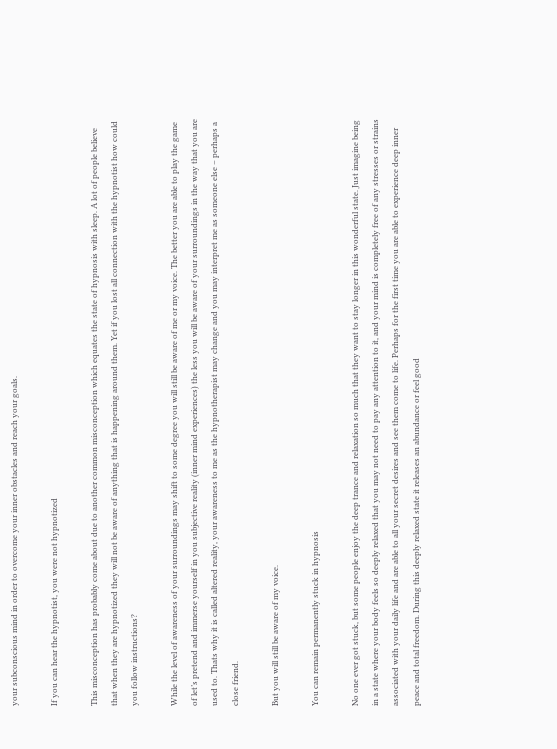your subconscious mind in order to overcome your inner obstacles and reach your goals.

If you can hear the hypnotist, you were not hypnotized

This misconception has probably come about due to another common misconception which equates the state of hypnosis with sleep. A lot of people believe that when they are hypnotized they will not be aware of anything that is happening around them. Yet if you lost all connection with the hypnotist how could you follow instructions?

While the level of awareness of your surroundings may shift to some degree you will still be aware of me or my voice. The better you are able to play the game of let’s pretend and immerse yourself in you subjective reality (inner mind experiences) the less you will be aware of your surroundings in the way that you are used to. Thats why it is called altered reality, your awareness to me as the hypnotherapist may change and you may interpret me as someone else – perhaps a close friend.

But you will still be aware of my voice.

You can remain permanently stuck in hypnosis

No one ever got stuck, but some people enjoy the deep trance and relaxation so much that they want to stay longer in this wonderful state. Just imagine being in a state where your body feels so deeply relaxed that you may not need to pay any attention to it, and your mind is completely free of any stresses or strains associated with your daily life and are able to all your secret desires and see them come to life. Perhaps for the first time you are able to experience deep inner peace and total freedom. During this deeply relaxed state it releases an abundance or feel good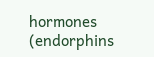hormones (endorphins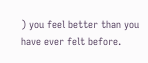) you feel better than you have ever felt before.